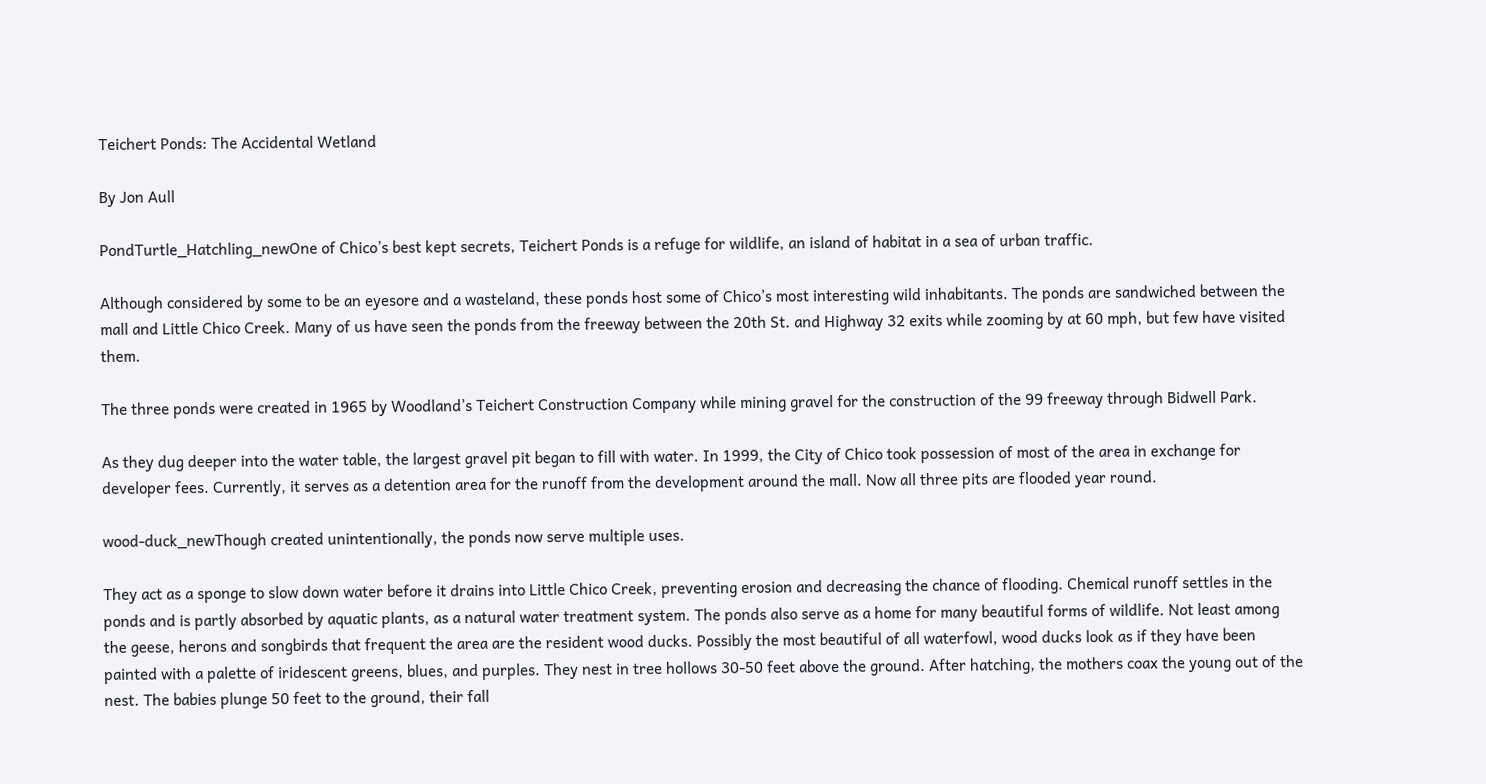Teichert Ponds: The Accidental Wetland

By Jon Aull

PondTurtle_Hatchling_newOne of Chico’s best kept secrets, Teichert Ponds is a refuge for wildlife, an island of habitat in a sea of urban traffic.

Although considered by some to be an eyesore and a wasteland, these ponds host some of Chico’s most interesting wild inhabitants. The ponds are sandwiched between the mall and Little Chico Creek. Many of us have seen the ponds from the freeway between the 20th St. and Highway 32 exits while zooming by at 60 mph, but few have visited them.

The three ponds were created in 1965 by Woodland’s Teichert Construction Company while mining gravel for the construction of the 99 freeway through Bidwell Park.

As they dug deeper into the water table, the largest gravel pit began to fill with water. In 1999, the City of Chico took possession of most of the area in exchange for developer fees. Currently, it serves as a detention area for the runoff from the development around the mall. Now all three pits are flooded year round.

wood-duck_newThough created unintentionally, the ponds now serve multiple uses.

They act as a sponge to slow down water before it drains into Little Chico Creek, preventing erosion and decreasing the chance of flooding. Chemical runoff settles in the ponds and is partly absorbed by aquatic plants, as a natural water treatment system. The ponds also serve as a home for many beautiful forms of wildlife. Not least among the geese, herons and songbirds that frequent the area are the resident wood ducks. Possibly the most beautiful of all waterfowl, wood ducks look as if they have been painted with a palette of iridescent greens, blues, and purples. They nest in tree hollows 30-50 feet above the ground. After hatching, the mothers coax the young out of the nest. The babies plunge 50 feet to the ground, their fall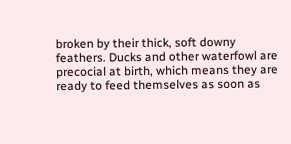broken by their thick, soft downy feathers. Ducks and other waterfowl are precocial at birth, which means they are ready to feed themselves as soon as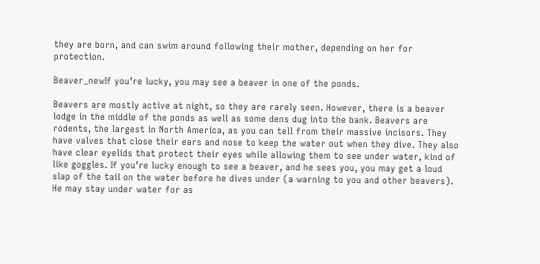they are born, and can swim around following their mother, depending on her for protection.

Beaver_newIf you’re lucky, you may see a beaver in one of the ponds.

Beavers are mostly active at night, so they are rarely seen. However, there is a beaver lodge in the middle of the ponds as well as some dens dug into the bank. Beavers are rodents, the largest in North America, as you can tell from their massive incisors. They have valves that close their ears and nose to keep the water out when they dive. They also have clear eyelids that protect their eyes while allowing them to see under water, kind of like goggles. If you’re lucky enough to see a beaver, and he sees you, you may get a loud slap of the tail on the water before he dives under (a warning to you and other beavers). He may stay under water for as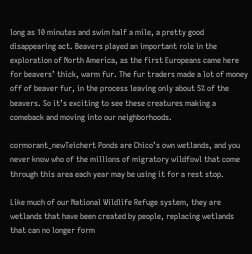long as 10 minutes and swim half a mile, a pretty good disappearing act. Beavers played an important role in the exploration of North America, as the first Europeans came here for beavers’ thick, warm fur. The fur traders made a lot of money off of beaver fur, in the process leaving only about 5% of the beavers. So it’s exciting to see these creatures making a comeback and moving into our neighborhoods.

cormorant_newTeichert Ponds are Chico’s own wetlands, and you never know who of the millions of migratory wildfowl that come through this area each year may be using it for a rest stop.

Like much of our National Wildlife Refuge system, they are wetlands that have been created by people, replacing wetlands that can no longer form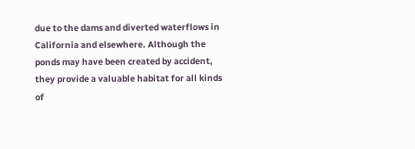due to the dams and diverted waterflows in California and elsewhere. Although the ponds may have been created by accident, they provide a valuable habitat for all kinds of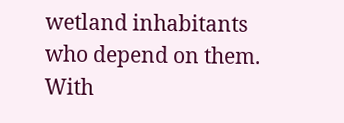wetland inhabitants who depend on them. With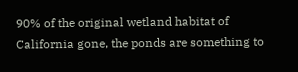90% of the original wetland habitat of California gone, the ponds are something to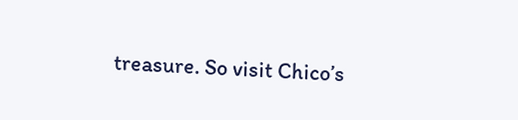treasure. So visit Chico’s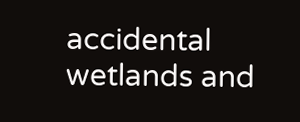accidental wetlands and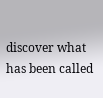discover what has been called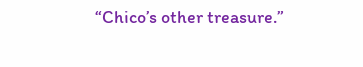“Chico’s other treasure.”